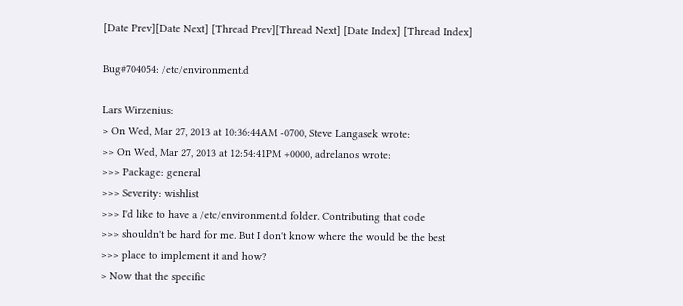[Date Prev][Date Next] [Thread Prev][Thread Next] [Date Index] [Thread Index]

Bug#704054: /etc/environment.d

Lars Wirzenius:
> On Wed, Mar 27, 2013 at 10:36:44AM -0700, Steve Langasek wrote:
>> On Wed, Mar 27, 2013 at 12:54:41PM +0000, adrelanos wrote:
>>> Package: general
>>> Severity: wishlist
>>> I'd like to have a /etc/environment.d folder. Contributing that code
>>> shouldn't be hard for me. But I don't know where the would be the best
>>> place to implement it and how?
> Now that the specific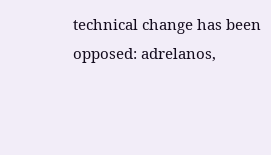technical change has been opposed: adrelanos,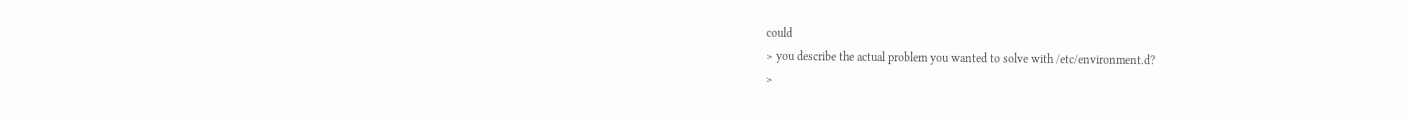could
> you describe the actual problem you wanted to solve with /etc/environment.d?
>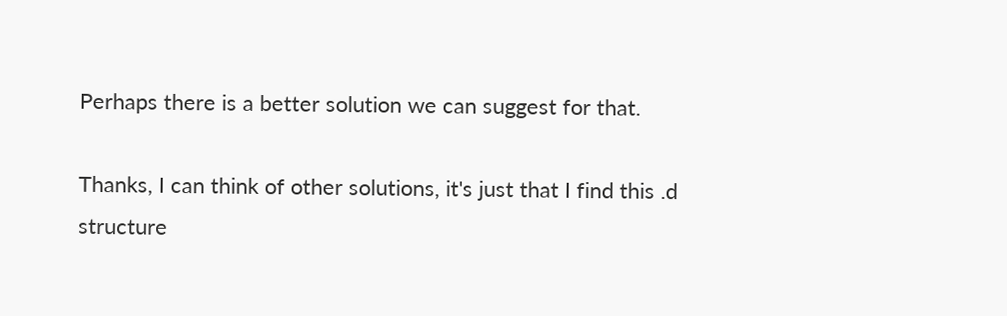Perhaps there is a better solution we can suggest for that.

Thanks, I can think of other solutions, it's just that I find this .d
structure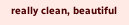really clean, beautiful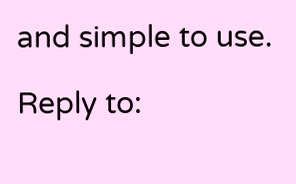and simple to use.

Reply to: